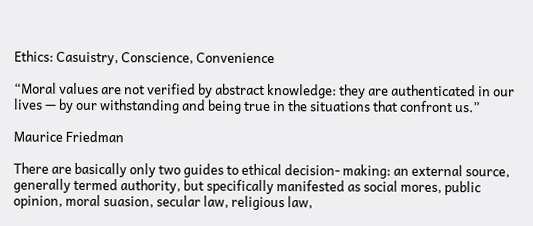Ethics: Casuistry, Conscience, Convenience

“Moral values are not verified by abstract knowledge: they are authenticated in our lives — by our withstanding and being true in the situations that confront us.”

Maurice Friedman

There are basically only two guides to ethical decision- making: an external source, generally termed authority, but specifically manifested as social mores, public opinion, moral suasion, secular law, religious law,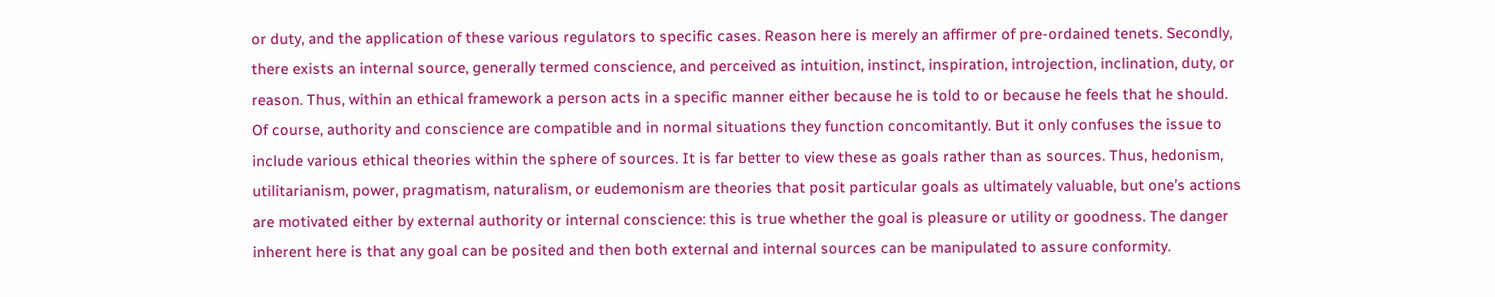or duty, and the application of these various regulators to specific cases. Reason here is merely an affirmer of pre-ordained tenets. Secondly, there exists an internal source, generally termed conscience, and perceived as intuition, instinct, inspiration, introjection, inclination, duty, or reason. Thus, within an ethical framework a person acts in a specific manner either because he is told to or because he feels that he should. Of course, authority and conscience are compatible and in normal situations they function concomitantly. But it only confuses the issue to include various ethical theories within the sphere of sources. It is far better to view these as goals rather than as sources. Thus, hedonism, utilitarianism, power, pragmatism, naturalism, or eudemonism are theories that posit particular goals as ultimately valuable, but one’s actions are motivated either by external authority or internal conscience: this is true whether the goal is pleasure or utility or goodness. The danger inherent here is that any goal can be posited and then both external and internal sources can be manipulated to assure conformity.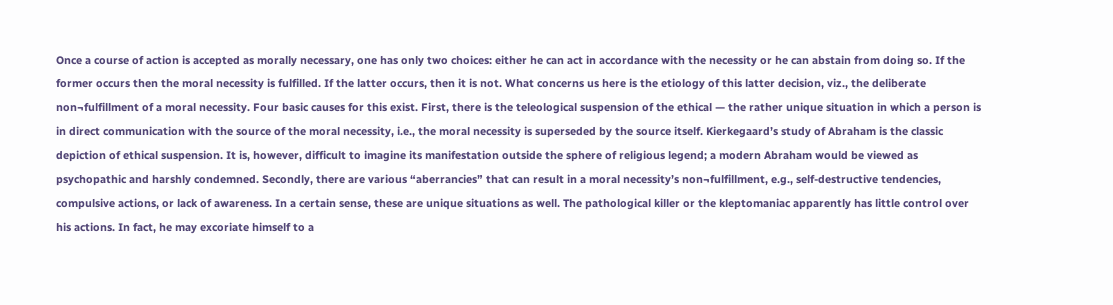Once a course of action is accepted as morally necessary, one has only two choices: either he can act in accordance with the necessity or he can abstain from doing so. If the former occurs then the moral necessity is fulfilled. If the latter occurs, then it is not. What concerns us here is the etiology of this latter decision, viz., the deliberate non¬fulfillment of a moral necessity. Four basic causes for this exist. First, there is the teleological suspension of the ethical — the rather unique situation in which a person is in direct communication with the source of the moral necessity, i.e., the moral necessity is superseded by the source itself. Kierkegaard’s study of Abraham is the classic depiction of ethical suspension. It is, however, difficult to imagine its manifestation outside the sphere of religious legend; a modern Abraham would be viewed as psychopathic and harshly condemned. Secondly, there are various “aberrancies” that can result in a moral necessity’s non¬fulfillment, e.g., self-destructive tendencies, compulsive actions, or lack of awareness. In a certain sense, these are unique situations as well. The pathological killer or the kleptomaniac apparently has little control over his actions. In fact, he may excoriate himself to a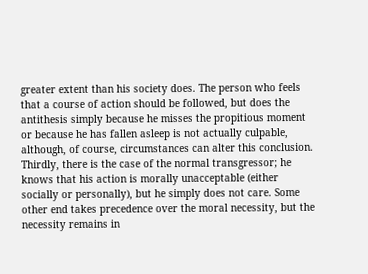greater extent than his society does. The person who feels that a course of action should be followed, but does the antithesis simply because he misses the propitious moment or because he has fallen asleep is not actually culpable, although, of course, circumstances can alter this conclusion. Thirdly, there is the case of the normal transgressor; he knows that his action is morally unacceptable (either socially or personally), but he simply does not care. Some other end takes precedence over the moral necessity, but the necessity remains in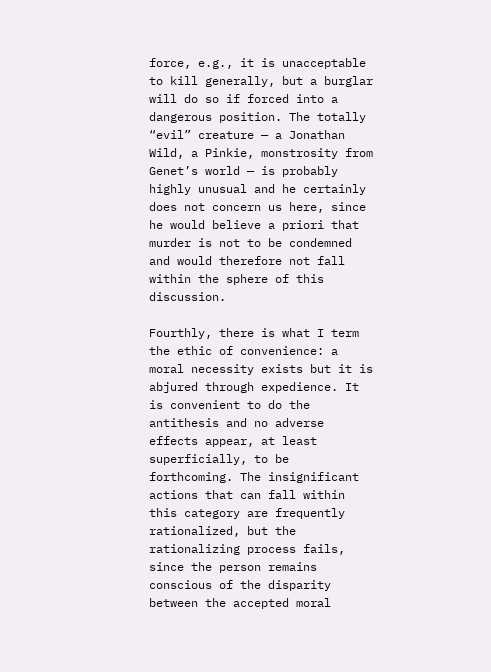force, e.g., it is unacceptable to kill generally, but a burglar will do so if forced into a dangerous position. The totally “evil” creature — a Jonathan Wild, a Pinkie, monstrosity from Genet’s world — is probably highly unusual and he certainly does not concern us here, since he would believe a priori that murder is not to be condemned and would therefore not fall within the sphere of this discussion.

Fourthly, there is what I term the ethic of convenience: a moral necessity exists but it is abjured through expedience. It is convenient to do the antithesis and no adverse effects appear, at least superficially, to be forthcoming. The insignificant actions that can fall within this category are frequently rationalized, but the rationalizing process fails, since the person remains conscious of the disparity between the accepted moral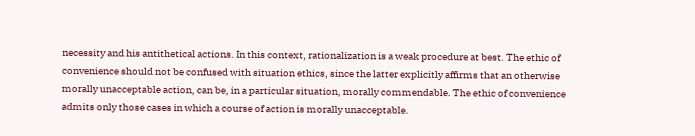necessity and his antithetical actions. In this context, rationalization is a weak procedure at best. The ethic of convenience should not be confused with situation ethics, since the latter explicitly affirms that an otherwise morally unacceptable action, can be, in a particular situation, morally commendable. The ethic of convenience admits only those cases in which a course of action is morally unacceptable.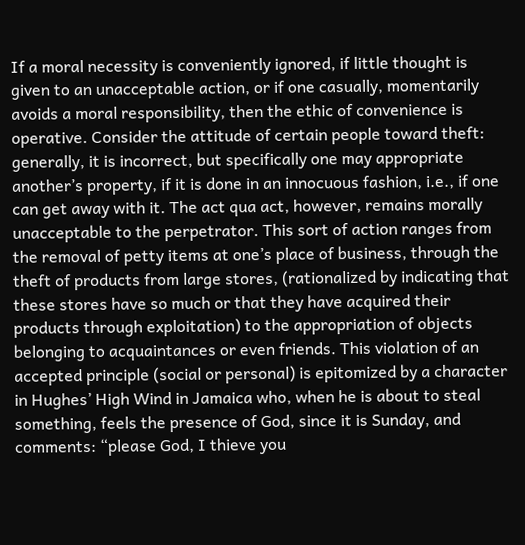If a moral necessity is conveniently ignored, if little thought is given to an unacceptable action, or if one casually, momentarily avoids a moral responsibility, then the ethic of convenience is operative. Consider the attitude of certain people toward theft: generally, it is incorrect, but specifically one may appropriate another’s property, if it is done in an innocuous fashion, i.e., if one can get away with it. The act qua act, however, remains morally unacceptable to the perpetrator. This sort of action ranges from the removal of petty items at one’s place of business, through the theft of products from large stores, (rationalized by indicating that these stores have so much or that they have acquired their products through exploitation) to the appropriation of objects belonging to acquaintances or even friends. This violation of an accepted principle (social or personal) is epitomized by a character in Hughes’ High Wind in Jamaica who, when he is about to steal something, feels the presence of God, since it is Sunday, and comments: “please God, I thieve you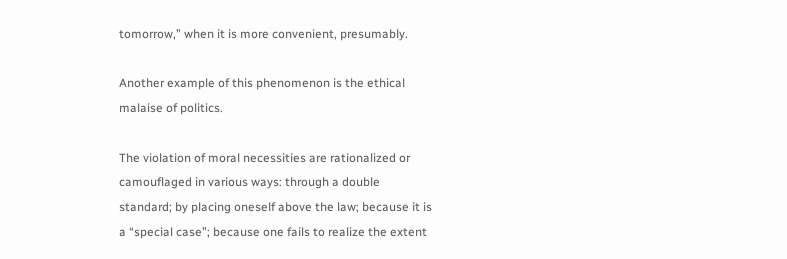tomorrow,” when it is more convenient, presumably.

Another example of this phenomenon is the ethical malaise of politics.

The violation of moral necessities are rationalized or camouflaged in various ways: through a double standard; by placing oneself above the law; because it is a “special case”; because one fails to realize the extent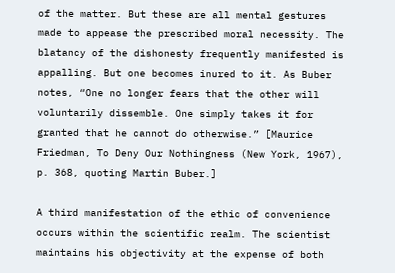of the matter. But these are all mental gestures made to appease the prescribed moral necessity. The blatancy of the dishonesty frequently manifested is appalling. But one becomes inured to it. As Buber notes, “One no longer fears that the other will voluntarily dissemble. One simply takes it for granted that he cannot do otherwise.” [Maurice Friedman, To Deny Our Nothingness (New York, 1967), p. 368, quoting Martin Buber.]

A third manifestation of the ethic of convenience occurs within the scientific realm. The scientist maintains his objectivity at the expense of both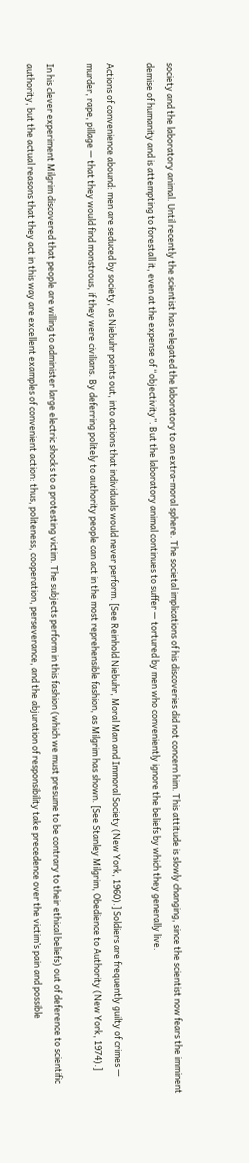society and the laboratory animal. Until recently the scientist has relegated the laboratory to an extra-moral sphere. The societal implications of his discoveries did not concern him. This attitude is slowly changing, since the scientist now fears the imminent demise of humanity and is attempting to forestall it, even at the expense of “objectivity”. But the laboratory animal continues to suffer — tortured by men who conveniently ignore the beliefs by which they generally live.

Actions of convenience abound: men are seduced by society, as Niebuhr points out, into actions that individuals would never perform. [See Reinhold Niebuhr, Moral Man and Immoral Society (New York, 1960).] Soldiers are frequently guilty of crimes — murder, rape, pillage — that they would find monstrous, if they were civilians. By deferring politely to authority people can act in the most reprehensible fashion, as Milgrim has shown. [See Stanley Milgrim, Obedience to Authority (New York, 1974).]

In his clever experiment Milgrim discovered that people are willing to administer large electric shocks to a protesting victim. The subjects perform in this fashion (which we must presume to be contrary to their ethical beliefs) out of deference to scientific authority, but the actual reasons that they act in this way are excellent examples of convenient action: thus, politeness, cooperation, perseverance, and the abjuration of responsibility take precedence over the victim’s pain and possible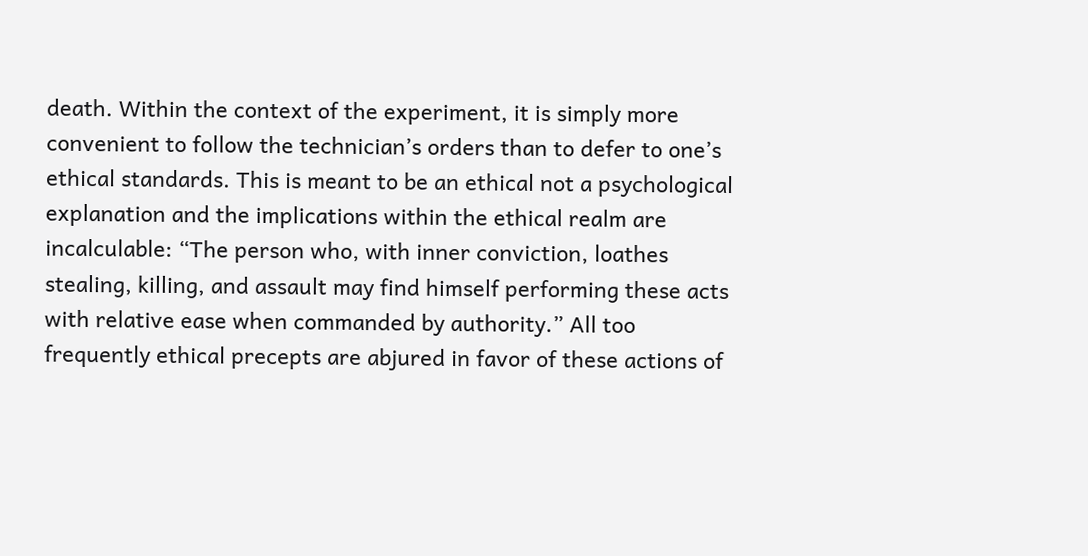death. Within the context of the experiment, it is simply more convenient to follow the technician’s orders than to defer to one’s ethical standards. This is meant to be an ethical not a psychological explanation and the implications within the ethical realm are incalculable: “The person who, with inner conviction, loathes stealing, killing, and assault may find himself performing these acts with relative ease when commanded by authority.” All too frequently ethical precepts are abjured in favor of these actions of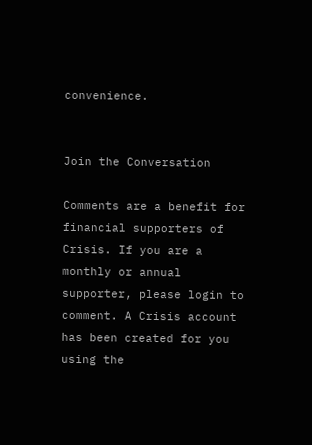convenience.


Join the Conversation

Comments are a benefit for financial supporters of Crisis. If you are a monthly or annual supporter, please login to comment. A Crisis account has been created for you using the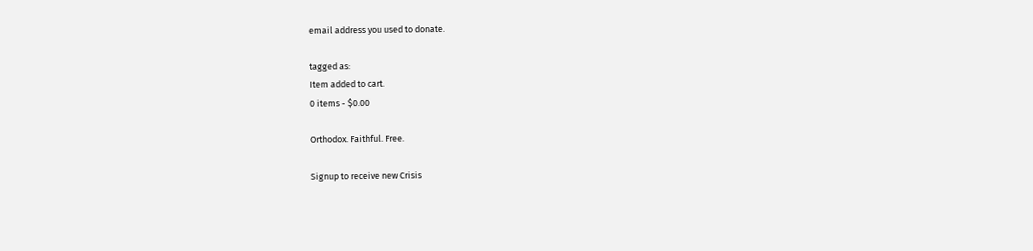email address you used to donate.

tagged as:
Item added to cart.
0 items - $0.00

Orthodox. Faithful. Free.

Signup to receive new Crisis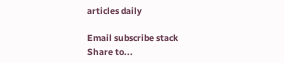articles daily

Email subscribe stack
Share to...